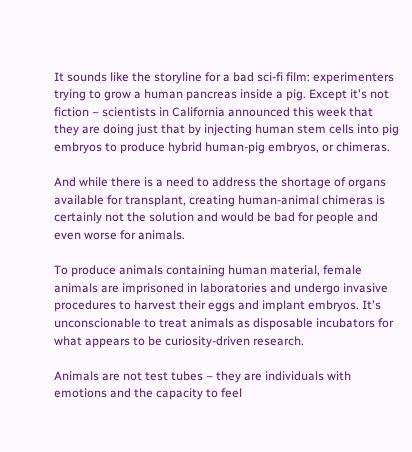It sounds like the storyline for a bad sci-fi film: experimenters trying to grow a human pancreas inside a pig. Except it's not fiction – scientists in California announced this week that they are doing just that by injecting human stem cells into pig embryos to produce hybrid human-pig embryos, or chimeras.

And while there is a need to address the shortage of organs available for transplant, creating human-animal chimeras is certainly not the solution and would be bad for people and even worse for animals.

To produce animals containing human material, female animals are imprisoned in laboratories and undergo invasive procedures to harvest their eggs and implant embryos. It's unconscionable to treat animals as disposable incubators for what appears to be curiosity-driven research.

Animals are not test tubes – they are individuals with emotions and the capacity to feel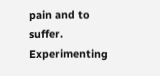pain and to suffer. Experimenting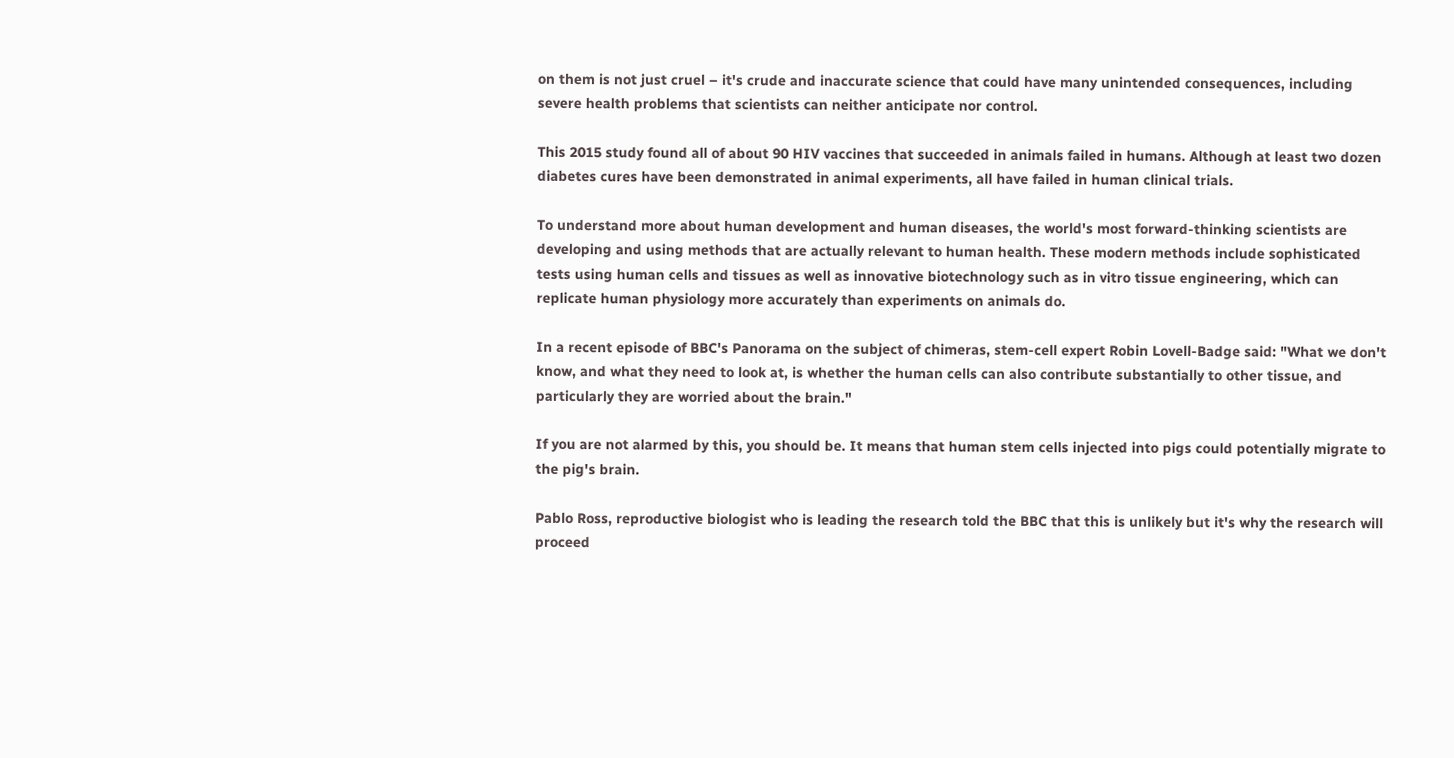on them is not just cruel – it's crude and inaccurate science that could have many unintended consequences, including severe health problems that scientists can neither anticipate nor control.

This 2015 study found all of about 90 HIV vaccines that succeeded in animals failed in humans. Although at least two dozen diabetes cures have been demonstrated in animal experiments, all have failed in human clinical trials.

To understand more about human development and human diseases, the world's most forward-thinking scientists are developing and using methods that are actually relevant to human health. These modern methods include sophisticated tests using human cells and tissues as well as innovative biotechnology such as in vitro tissue engineering, which can replicate human physiology more accurately than experiments on animals do.

In a recent episode of BBC's Panorama on the subject of chimeras, stem-cell expert Robin Lovell-Badge said: "What we don't know, and what they need to look at, is whether the human cells can also contribute substantially to other tissue, and particularly they are worried about the brain."

If you are not alarmed by this, you should be. It means that human stem cells injected into pigs could potentially migrate to the pig's brain.

Pablo Ross, reproductive biologist who is leading the research told the BBC that this is unlikely but it's why the research will proceed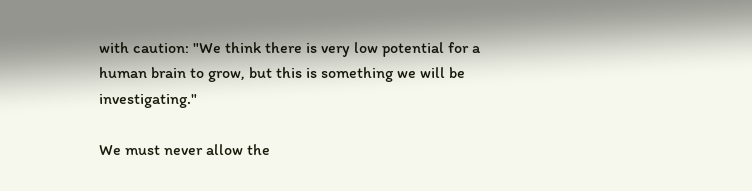with caution: "We think there is very low potential for a human brain to grow, but this is something we will be investigating."

We must never allow the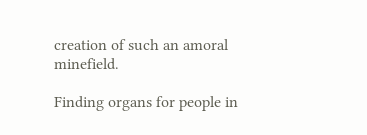creation of such an amoral minefield.

Finding organs for people in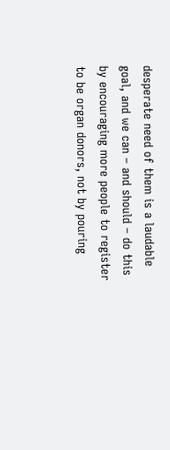desperate need of them is a laudable goal, and we can – and should – do this by encouraging more people to register to be organ donors, not by pouring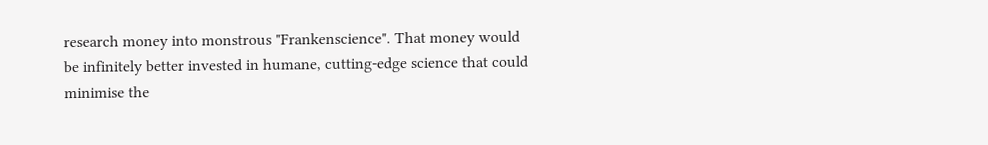research money into monstrous "Frankenscience". That money would be infinitely better invested in humane, cutting-edge science that could minimise the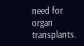need for organ transplants.